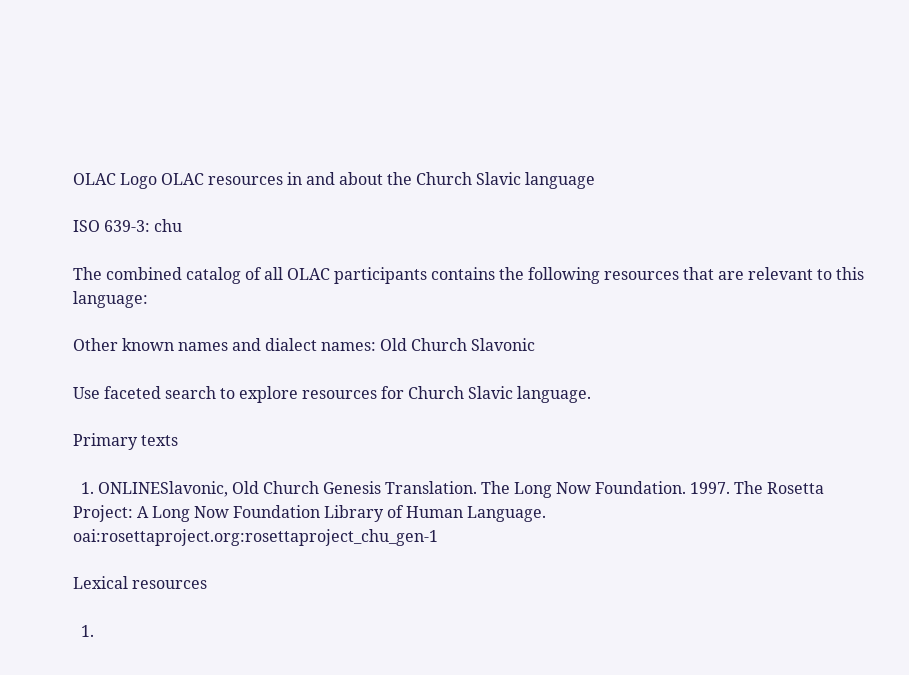OLAC Logo OLAC resources in and about the Church Slavic language

ISO 639-3: chu

The combined catalog of all OLAC participants contains the following resources that are relevant to this language:

Other known names and dialect names: Old Church Slavonic

Use faceted search to explore resources for Church Slavic language.

Primary texts

  1. ONLINESlavonic, Old Church Genesis Translation. The Long Now Foundation. 1997. The Rosetta Project: A Long Now Foundation Library of Human Language. oai:rosettaproject.org:rosettaproject_chu_gen-1

Lexical resources

  1.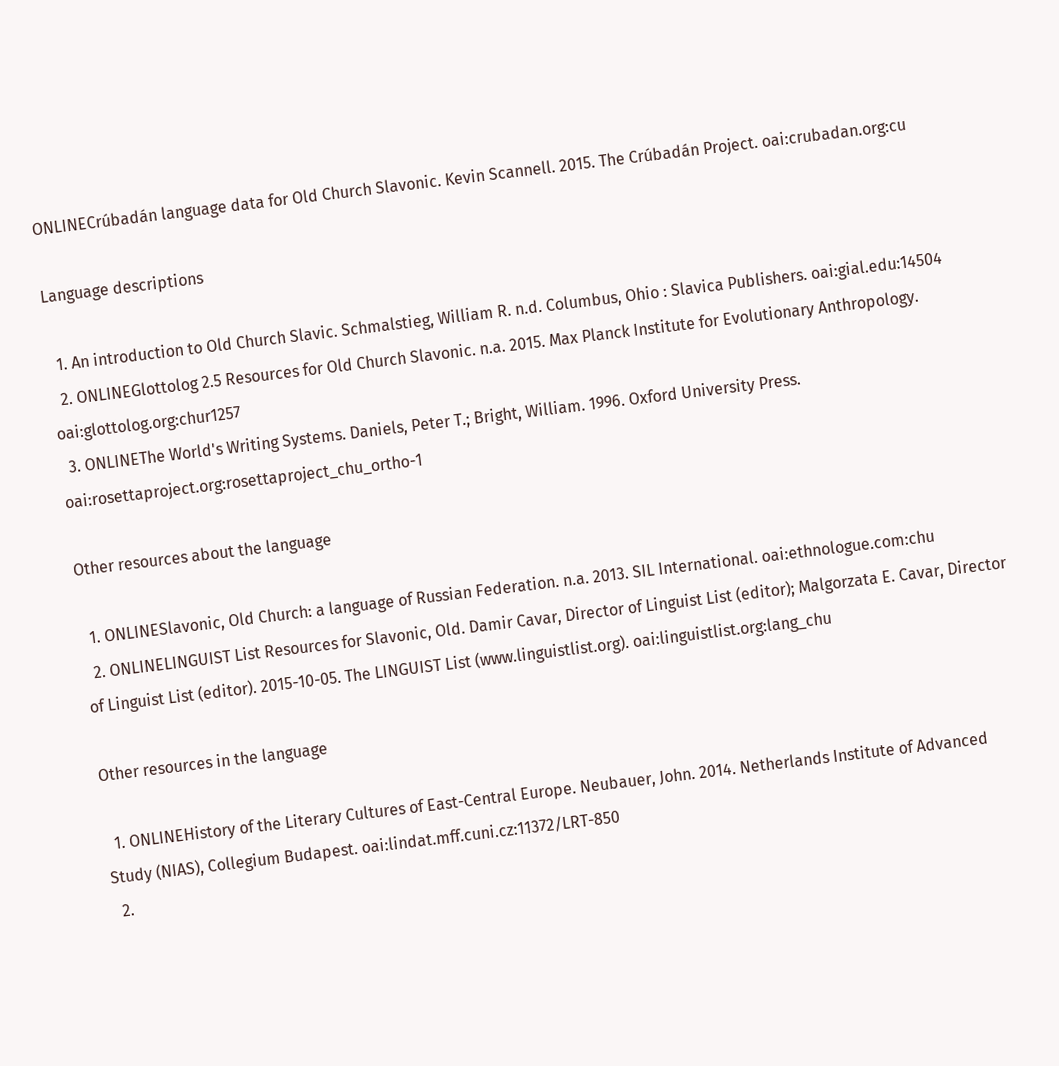ONLINECrúbadán language data for Old Church Slavonic. Kevin Scannell. 2015. The Crúbadán Project. oai:crubadan.org:cu

Language descriptions

  1. An introduction to Old Church Slavic. Schmalstieg, William R. n.d. Columbus, Ohio : Slavica Publishers. oai:gial.edu:14504
  2. ONLINEGlottolog 2.5 Resources for Old Church Slavonic. n.a. 2015. Max Planck Institute for Evolutionary Anthropology. oai:glottolog.org:chur1257
  3. ONLINEThe World's Writing Systems. Daniels, Peter T.; Bright, William. 1996. Oxford University Press. oai:rosettaproject.org:rosettaproject_chu_ortho-1

Other resources about the language

  1. ONLINESlavonic, Old Church: a language of Russian Federation. n.a. 2013. SIL International. oai:ethnologue.com:chu
  2. ONLINELINGUIST List Resources for Slavonic, Old. Damir Cavar, Director of Linguist List (editor); Malgorzata E. Cavar, Director of Linguist List (editor). 2015-10-05. The LINGUIST List (www.linguistlist.org). oai:linguistlist.org:lang_chu

Other resources in the language

  1. ONLINEHistory of the Literary Cultures of East-Central Europe. Neubauer, John. 2014. Netherlands Institute of Advanced Study (NIAS), Collegium Budapest. oai:lindat.mff.cuni.cz:11372/LRT-850
  2.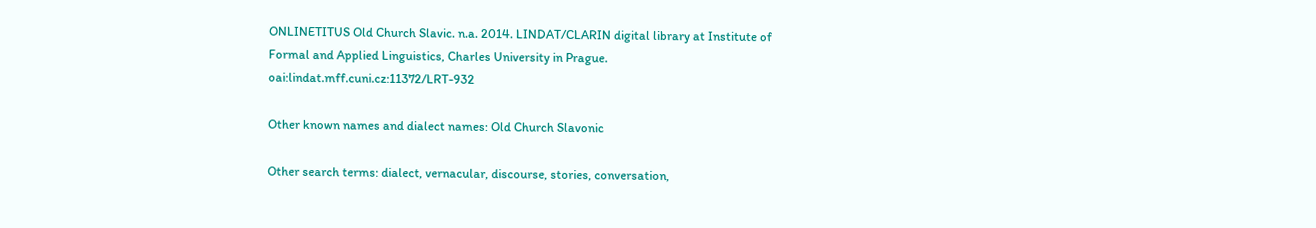ONLINETITUS Old Church Slavic. n.a. 2014. LINDAT/CLARIN digital library at Institute of Formal and Applied Linguistics, Charles University in Prague. oai:lindat.mff.cuni.cz:11372/LRT-932

Other known names and dialect names: Old Church Slavonic

Other search terms: dialect, vernacular, discourse, stories, conversation,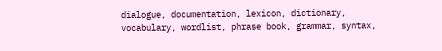dialogue, documentation, lexicon, dictionary, vocabulary, wordlist, phrase book, grammar, syntax,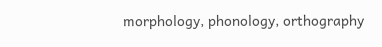morphology, phonology, orthography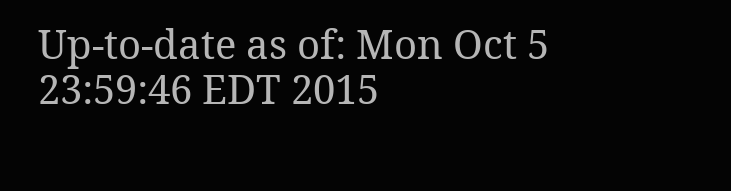Up-to-date as of: Mon Oct 5 23:59:46 EDT 2015